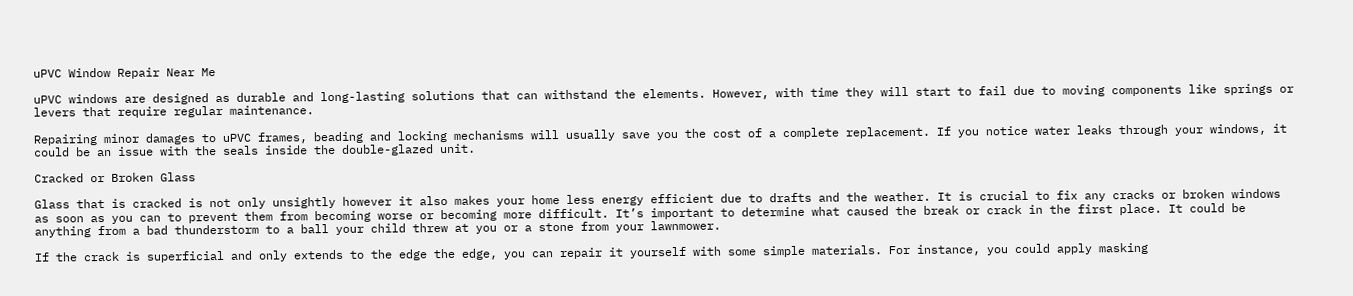uPVC Window Repair Near Me

uPVC windows are designed as durable and long-lasting solutions that can withstand the elements. However, with time they will start to fail due to moving components like springs or levers that require regular maintenance.

Repairing minor damages to uPVC frames, beading and locking mechanisms will usually save you the cost of a complete replacement. If you notice water leaks through your windows, it could be an issue with the seals inside the double-glazed unit.

Cracked or Broken Glass

Glass that is cracked is not only unsightly however it also makes your home less energy efficient due to drafts and the weather. It is crucial to fix any cracks or broken windows as soon as you can to prevent them from becoming worse or becoming more difficult. It’s important to determine what caused the break or crack in the first place. It could be anything from a bad thunderstorm to a ball your child threw at you or a stone from your lawnmower.

If the crack is superficial and only extends to the edge the edge, you can repair it yourself with some simple materials. For instance, you could apply masking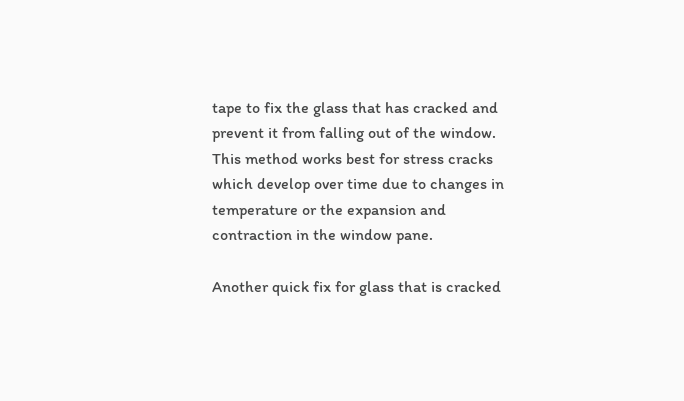tape to fix the glass that has cracked and prevent it from falling out of the window. This method works best for stress cracks which develop over time due to changes in temperature or the expansion and contraction in the window pane.

Another quick fix for glass that is cracked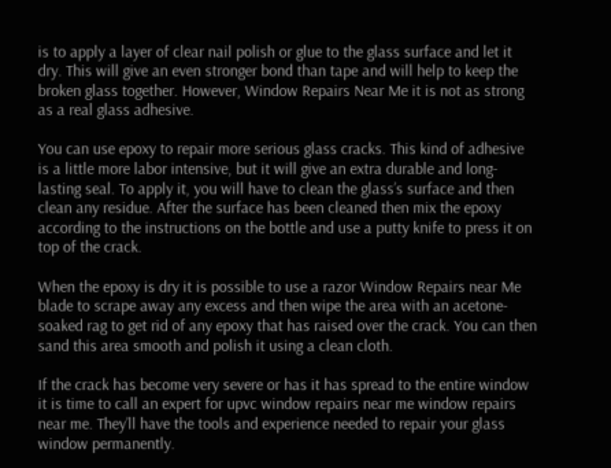is to apply a layer of clear nail polish or glue to the glass surface and let it dry. This will give an even stronger bond than tape and will help to keep the broken glass together. However, Window Repairs Near Me it is not as strong as a real glass adhesive.

You can use epoxy to repair more serious glass cracks. This kind of adhesive is a little more labor intensive, but it will give an extra durable and long-lasting seal. To apply it, you will have to clean the glass’s surface and then clean any residue. After the surface has been cleaned then mix the epoxy according to the instructions on the bottle and use a putty knife to press it on top of the crack.

When the epoxy is dry it is possible to use a razor Window Repairs near Me blade to scrape away any excess and then wipe the area with an acetone-soaked rag to get rid of any epoxy that has raised over the crack. You can then sand this area smooth and polish it using a clean cloth.

If the crack has become very severe or has it has spread to the entire window it is time to call an expert for upvc window repairs near me window repairs near me. They’ll have the tools and experience needed to repair your glass window permanently.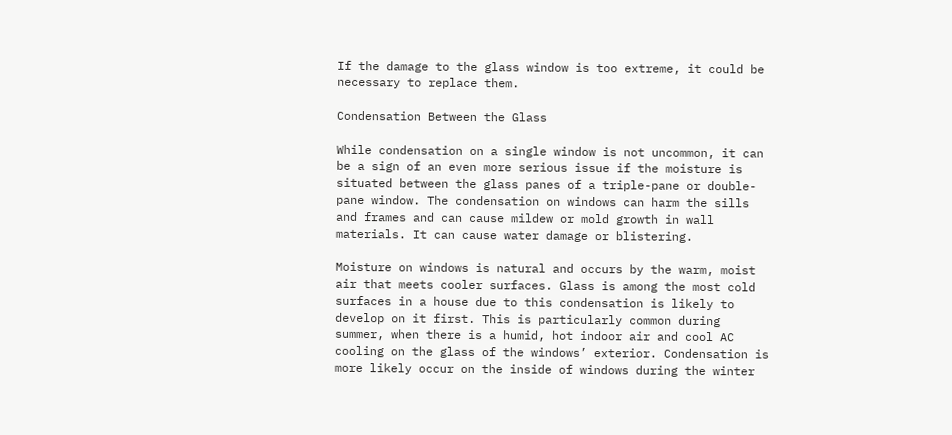If the damage to the glass window is too extreme, it could be necessary to replace them.

Condensation Between the Glass

While condensation on a single window is not uncommon, it can be a sign of an even more serious issue if the moisture is situated between the glass panes of a triple-pane or double-pane window. The condensation on windows can harm the sills and frames and can cause mildew or mold growth in wall materials. It can cause water damage or blistering.

Moisture on windows is natural and occurs by the warm, moist air that meets cooler surfaces. Glass is among the most cold surfaces in a house due to this condensation is likely to develop on it first. This is particularly common during summer, when there is a humid, hot indoor air and cool AC cooling on the glass of the windows’ exterior. Condensation is more likely occur on the inside of windows during the winter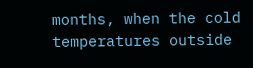months, when the cold temperatures outside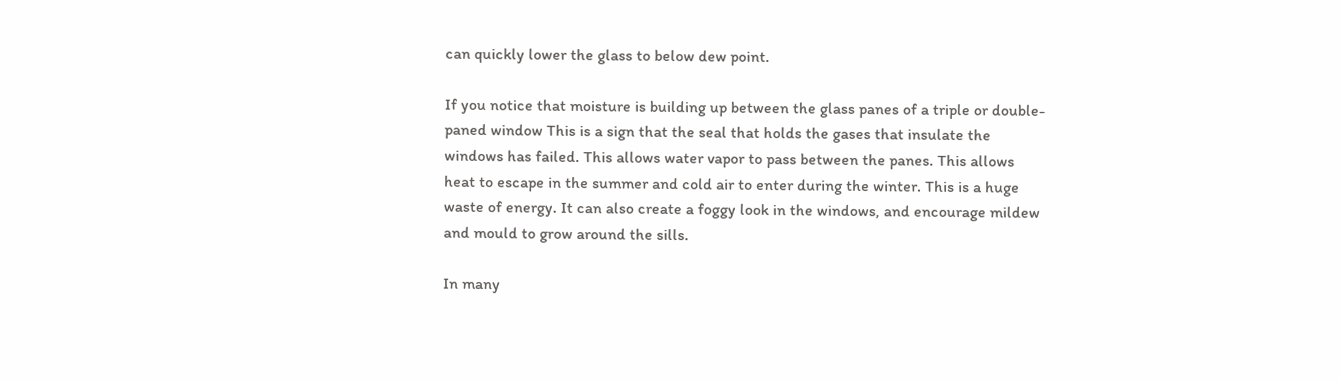can quickly lower the glass to below dew point.

If you notice that moisture is building up between the glass panes of a triple or double-paned window This is a sign that the seal that holds the gases that insulate the windows has failed. This allows water vapor to pass between the panes. This allows heat to escape in the summer and cold air to enter during the winter. This is a huge waste of energy. It can also create a foggy look in the windows, and encourage mildew and mould to grow around the sills.

In many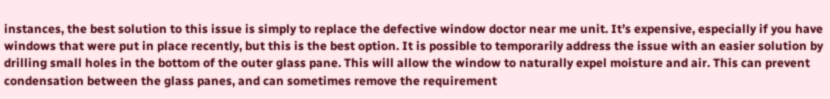instances, the best solution to this issue is simply to replace the defective window doctor near me unit. It’s expensive, especially if you have windows that were put in place recently, but this is the best option. It is possible to temporarily address the issue with an easier solution by drilling small holes in the bottom of the outer glass pane. This will allow the window to naturally expel moisture and air. This can prevent condensation between the glass panes, and can sometimes remove the requirement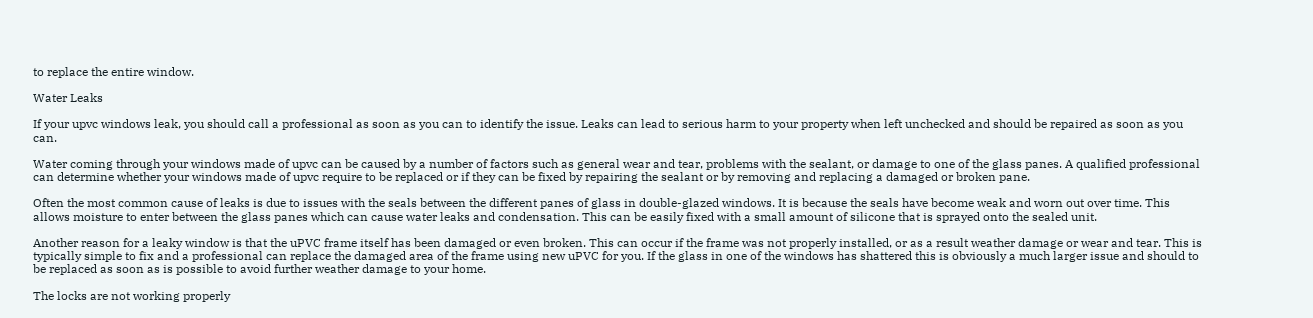to replace the entire window.

Water Leaks

If your upvc windows leak, you should call a professional as soon as you can to identify the issue. Leaks can lead to serious harm to your property when left unchecked and should be repaired as soon as you can.

Water coming through your windows made of upvc can be caused by a number of factors such as general wear and tear, problems with the sealant, or damage to one of the glass panes. A qualified professional can determine whether your windows made of upvc require to be replaced or if they can be fixed by repairing the sealant or by removing and replacing a damaged or broken pane.

Often the most common cause of leaks is due to issues with the seals between the different panes of glass in double-glazed windows. It is because the seals have become weak and worn out over time. This allows moisture to enter between the glass panes which can cause water leaks and condensation. This can be easily fixed with a small amount of silicone that is sprayed onto the sealed unit.

Another reason for a leaky window is that the uPVC frame itself has been damaged or even broken. This can occur if the frame was not properly installed, or as a result weather damage or wear and tear. This is typically simple to fix and a professional can replace the damaged area of the frame using new uPVC for you. If the glass in one of the windows has shattered this is obviously a much larger issue and should to be replaced as soon as is possible to avoid further weather damage to your home.

The locks are not working properly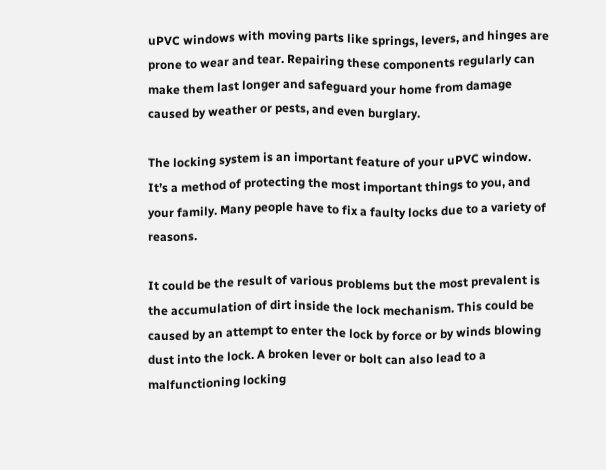uPVC windows with moving parts like springs, levers, and hinges are prone to wear and tear. Repairing these components regularly can make them last longer and safeguard your home from damage caused by weather or pests, and even burglary.

The locking system is an important feature of your uPVC window. It’s a method of protecting the most important things to you, and your family. Many people have to fix a faulty locks due to a variety of reasons.

It could be the result of various problems but the most prevalent is the accumulation of dirt inside the lock mechanism. This could be caused by an attempt to enter the lock by force or by winds blowing dust into the lock. A broken lever or bolt can also lead to a malfunctioning locking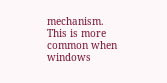mechanism. This is more common when windows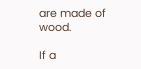are made of wood.

If a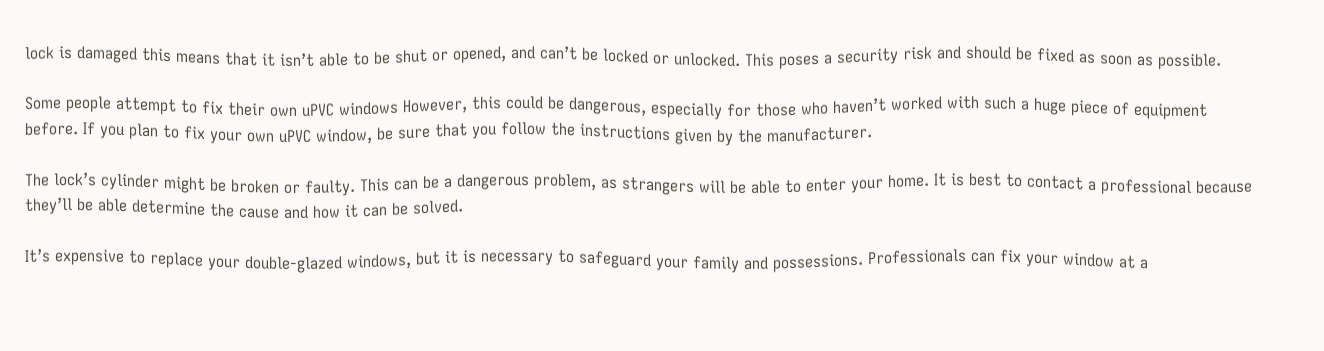lock is damaged this means that it isn’t able to be shut or opened, and can’t be locked or unlocked. This poses a security risk and should be fixed as soon as possible.

Some people attempt to fix their own uPVC windows However, this could be dangerous, especially for those who haven’t worked with such a huge piece of equipment before. If you plan to fix your own uPVC window, be sure that you follow the instructions given by the manufacturer.

The lock’s cylinder might be broken or faulty. This can be a dangerous problem, as strangers will be able to enter your home. It is best to contact a professional because they’ll be able determine the cause and how it can be solved.

It’s expensive to replace your double-glazed windows, but it is necessary to safeguard your family and possessions. Professionals can fix your window at a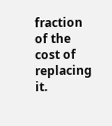fraction of the cost of replacing it.